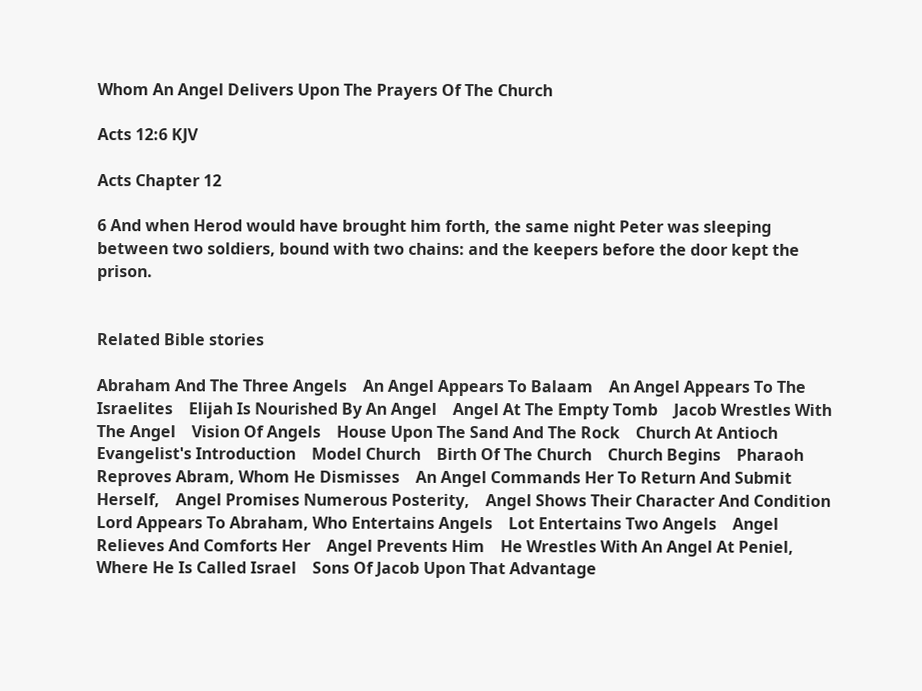Whom An Angel Delivers Upon The Prayers Of The Church

Acts 12:6 KJV

Acts Chapter 12

6 And when Herod would have brought him forth, the same night Peter was sleeping between two soldiers, bound with two chains: and the keepers before the door kept the prison.


Related Bible stories

Abraham And The Three Angels    An Angel Appears To Balaam    An Angel Appears To The Israelites    Elijah Is Nourished By An Angel    Angel At The Empty Tomb    Jacob Wrestles With The Angel    Vision Of Angels    House Upon The Sand And The Rock    Church At Antioch    Evangelist's Introduction    Model Church    Birth Of The Church    Church Begins    Pharaoh Reproves Abram, Whom He Dismisses    An Angel Commands Her To Return And Submit Herself,    Angel Promises Numerous Posterity,    Angel Shows Their Character And Condition    Lord Appears To Abraham, Who Entertains Angels    Lot Entertains Two Angels    Angel Relieves And Comforts Her    Angel Prevents Him    He Wrestles With An Angel At Peniel, Where He Is Called Israel    Sons Of Jacob Upon That Advantage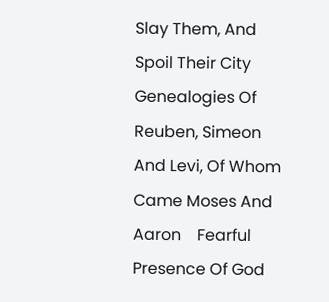Slay Them, And Spoil Their City    Genealogies Of Reuben, Simeon And Levi, Of Whom Came Moses And Aaron    Fearful Presence Of God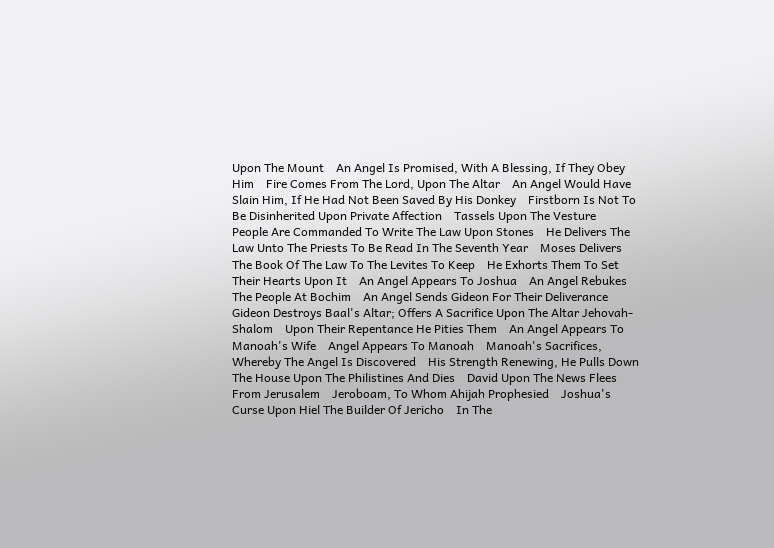Upon The Mount    An Angel Is Promised, With A Blessing, If They Obey Him    Fire Comes From The Lord, Upon The Altar    An Angel Would Have Slain Him, If He Had Not Been Saved By His Donkey    Firstborn Is Not To Be Disinherited Upon Private Affection    Tassels Upon The Vesture    People Are Commanded To Write The Law Upon Stones    He Delivers The Law Unto The Priests To Be Read In The Seventh Year    Moses Delivers The Book Of The Law To The Levites To Keep    He Exhorts Them To Set Their Hearts Upon It    An Angel Appears To Joshua    An Angel Rebukes The People At Bochim    An Angel Sends Gideon For Their Deliverance    Gideon Destroys Baal's Altar; Offers A Sacrifice Upon The Altar Jehovah-Shalom    Upon Their Repentance He Pities Them    An Angel Appears To Manoah's Wife    Angel Appears To Manoah    Manoah's Sacrifices, Whereby The Angel Is Discovered    His Strength Renewing, He Pulls Down The House Upon The Philistines And Dies    David Upon The News Flees From Jerusalem    Jeroboam, To Whom Ahijah Prophesied    Joshua's Curse Upon Hiel The Builder Of Jericho    In The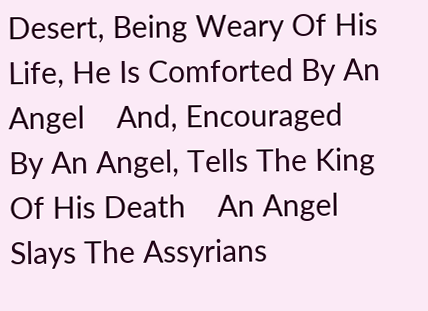Desert, Being Weary Of His Life, He Is Comforted By An Angel    And, Encouraged By An Angel, Tells The King Of His Death    An Angel Slays The Assyrians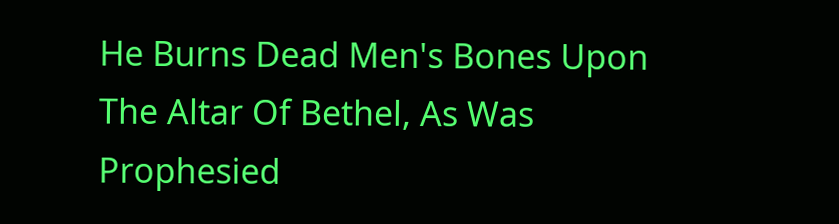He Burns Dead Men's Bones Upon The Altar Of Bethel, As Was Prophesied